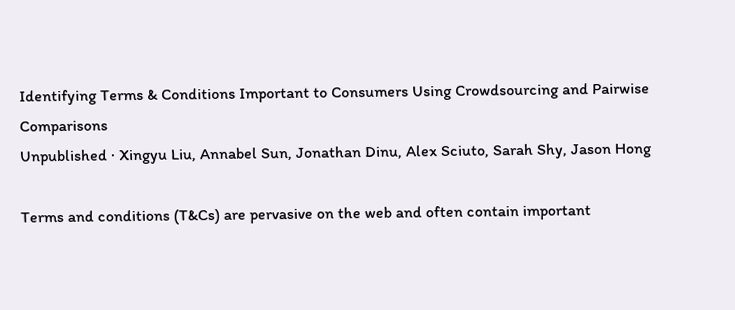Identifying Terms & Conditions Important to Consumers Using Crowdsourcing and Pairwise Comparisons
Unpublished · Xingyu Liu, Annabel Sun, Jonathan Dinu, Alex Sciuto, Sarah Shy, Jason Hong

Terms and conditions (T&Cs) are pervasive on the web and often contain important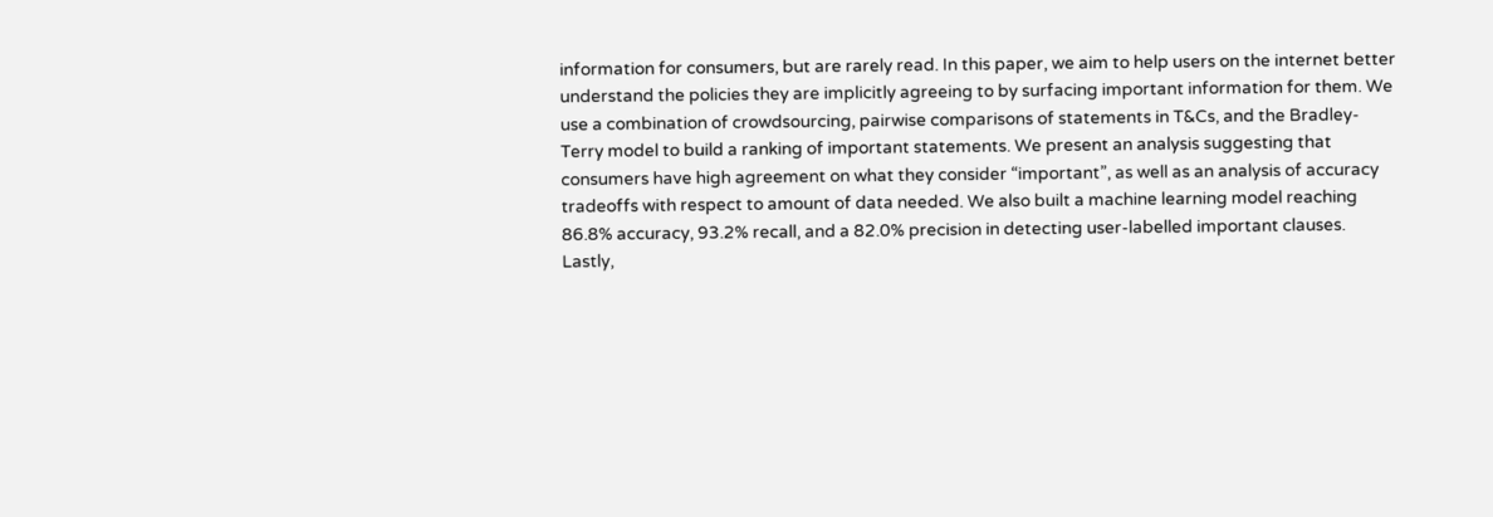information for consumers, but are rarely read. In this paper, we aim to help users on the internet better understand the policies they are implicitly agreeing to by surfacing important information for them. We use a combination of crowdsourcing, pairwise comparisons of statements in T&Cs, and the Bradley-Terry model to build a ranking of important statements. We present an analysis suggesting that consumers have high agreement on what they consider “important”, as well as an analysis of accuracy tradeoffs with respect to amount of data needed. We also built a machine learning model reaching 86.8% accuracy, 93.2% recall, and a 82.0% precision in detecting user-labelled important clauses. Lastly,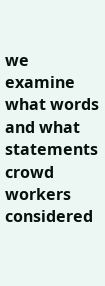we examine what words and what statements crowd workers considered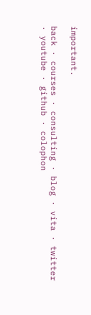important.

back · courses · consulting · blog · vita · twitter · youtube · github · colophon